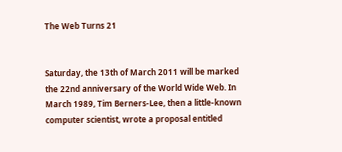The Web Turns 21


Saturday, the 13th of March 2011 will be marked the 22nd anniversary of the World Wide Web. In March 1989, Tim Berners-Lee, then a little-known computer scientist, wrote a proposal entitled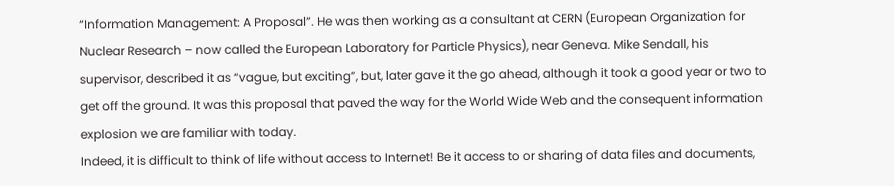“Information Management: A Proposal”. He was then working as a consultant at CERN (European Organization for Nuclear Research – now called the European Laboratory for Particle Physics), near Geneva. Mike Sendall, his supervisor, described it as “vague, but exciting”, but, later gave it the go ahead, although it took a good year or two to get off the ground. It was this proposal that paved the way for the World Wide Web and the consequent information explosion we are familiar with today.
Indeed, it is difficult to think of life without access to Internet! Be it access to or sharing of data files and documents,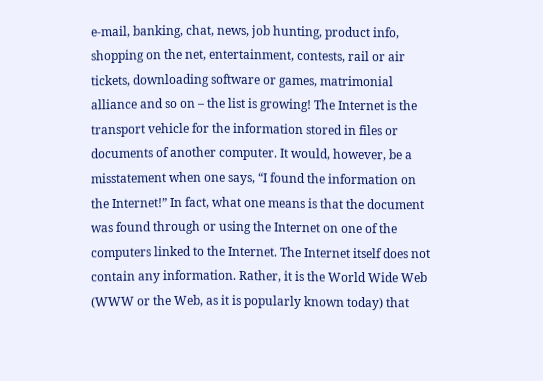e-mail, banking, chat, news, job hunting, product info, shopping on the net, entertainment, contests, rail or air tickets, downloading software or games, matrimonial alliance and so on – the list is growing! The Internet is the transport vehicle for the information stored in files or documents of another computer. It would, however, be a misstatement when one says, “I found the information on the Internet!” In fact, what one means is that the document was found through or using the Internet on one of the computers linked to the Internet. The Internet itself does not contain any information. Rather, it is the World Wide Web (WWW or the Web, as it is popularly known today) that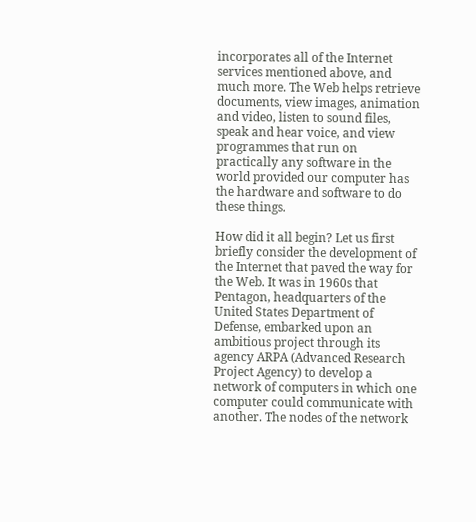incorporates all of the Internet services mentioned above, and much more. The Web helps retrieve documents, view images, animation and video, listen to sound files, speak and hear voice, and view programmes that run on practically any software in the world provided our computer has the hardware and software to do these things.

How did it all begin? Let us first briefly consider the development of the Internet that paved the way for the Web. It was in 1960s that Pentagon, headquarters of the United States Department of Defense, embarked upon an ambitious project through its agency ARPA (Advanced Research Project Agency) to develop a network of computers in which one computer could communicate with another. The nodes of the network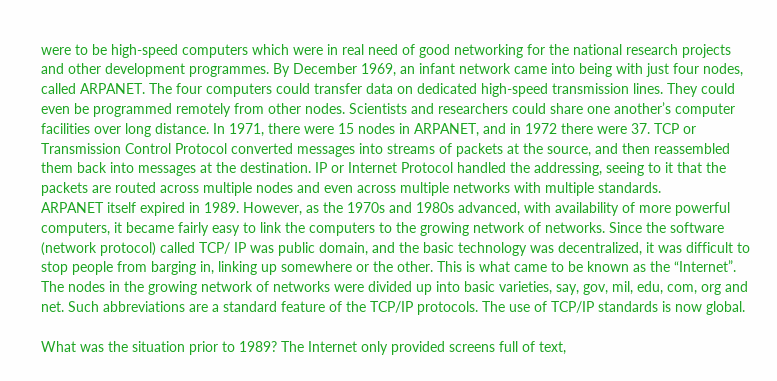were to be high-speed computers which were in real need of good networking for the national research projects and other development programmes. By December 1969, an infant network came into being with just four nodes, called ARPANET. The four computers could transfer data on dedicated high-speed transmission lines. They could even be programmed remotely from other nodes. Scientists and researchers could share one another’s computer facilities over long distance. In 1971, there were 15 nodes in ARPANET, and in 1972 there were 37. TCP or Transmission Control Protocol converted messages into streams of packets at the source, and then reassembled them back into messages at the destination. IP or Internet Protocol handled the addressing, seeing to it that the packets are routed across multiple nodes and even across multiple networks with multiple standards.
ARPANET itself expired in 1989. However, as the 1970s and 1980s advanced, with availability of more powerful computers, it became fairly easy to link the computers to the growing network of networks. Since the software (network protocol) called TCP/ IP was public domain, and the basic technology was decentralized, it was difficult to stop people from barging in, linking up somewhere or the other. This is what came to be known as the “Internet”. The nodes in the growing network of networks were divided up into basic varieties, say, gov, mil, edu, com, org and net. Such abbreviations are a standard feature of the TCP/IP protocols. The use of TCP/IP standards is now global.

What was the situation prior to 1989? The Internet only provided screens full of text,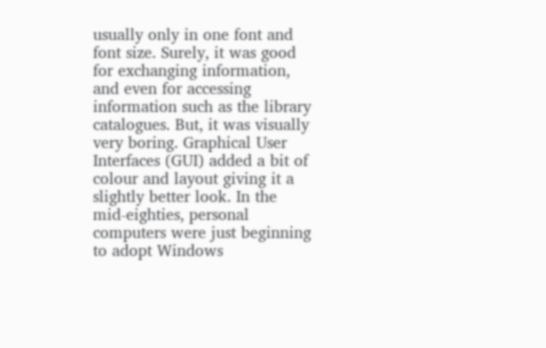usually only in one font and font size. Surely, it was good for exchanging information, and even for accessing information such as the library catalogues. But, it was visually very boring. Graphical User Interfaces (GUI) added a bit of colour and layout giving it a slightly better look. In the mid-eighties, personal computers were just beginning to adopt Windows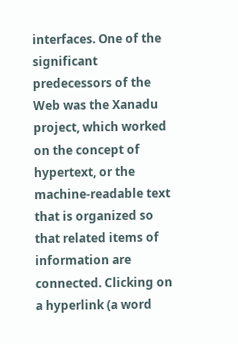interfaces. One of the significant predecessors of the Web was the Xanadu project, which worked on the concept of hypertext, or the machine-readable text that is organized so that related items of information are connected. Clicking on a hyperlink (a word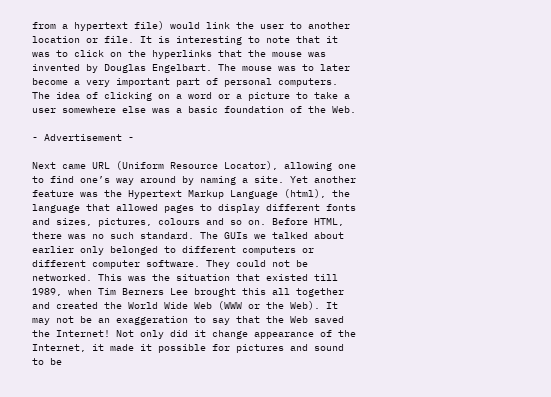from a hypertext file) would link the user to another location or file. It is interesting to note that it was to click on the hyperlinks that the mouse was invented by Douglas Engelbart. The mouse was to later become a very important part of personal computers. The idea of clicking on a word or a picture to take a user somewhere else was a basic foundation of the Web.

- Advertisement -

Next came URL (Uniform Resource Locator), allowing one to find one’s way around by naming a site. Yet another feature was the Hypertext Markup Language (html), the language that allowed pages to display different fonts and sizes, pictures, colours and so on. Before HTML, there was no such standard. The GUIs we talked about earlier only belonged to different computers or different computer software. They could not be networked. This was the situation that existed till 1989, when Tim Berners Lee brought this all together and created the World Wide Web (WWW or the Web). It may not be an exaggeration to say that the Web saved the Internet! Not only did it change appearance of the Internet, it made it possible for pictures and sound to be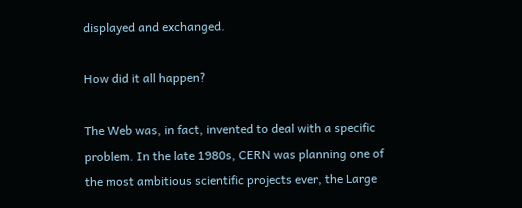displayed and exchanged.

How did it all happen?

The Web was, in fact, invented to deal with a specific problem. In the late 1980s, CERN was planning one of the most ambitious scientific projects ever, the Large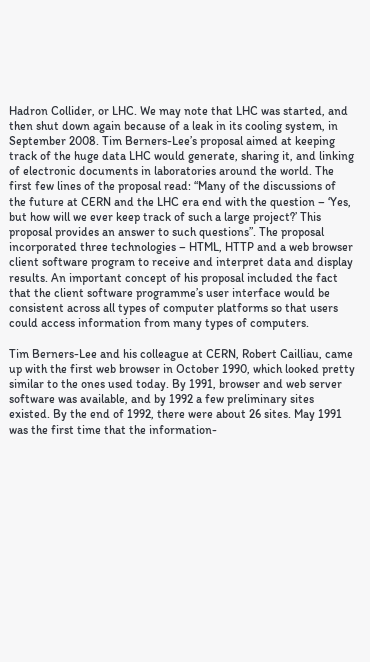Hadron Collider, or LHC. We may note that LHC was started, and then shut down again because of a leak in its cooling system, in September 2008. Tim Berners-Lee’s proposal aimed at keeping track of the huge data LHC would generate, sharing it, and linking of electronic documents in laboratories around the world. The first few lines of the proposal read: “Many of the discussions of the future at CERN and the LHC era end with the question – ‘Yes, but how will we ever keep track of such a large project?’ This proposal provides an answer to such questions”. The proposal incorporated three technologies – HTML, HTTP and a web browser client software program to receive and interpret data and display results. An important concept of his proposal included the fact that the client software programme’s user interface would be consistent across all types of computer platforms so that users could access information from many types of computers.

Tim Berners-Lee and his colleague at CERN, Robert Cailliau, came up with the first web browser in October 1990, which looked pretty similar to the ones used today. By 1991, browser and web server software was available, and by 1992 a few preliminary sites existed. By the end of 1992, there were about 26 sites. May 1991 was the first time that the information-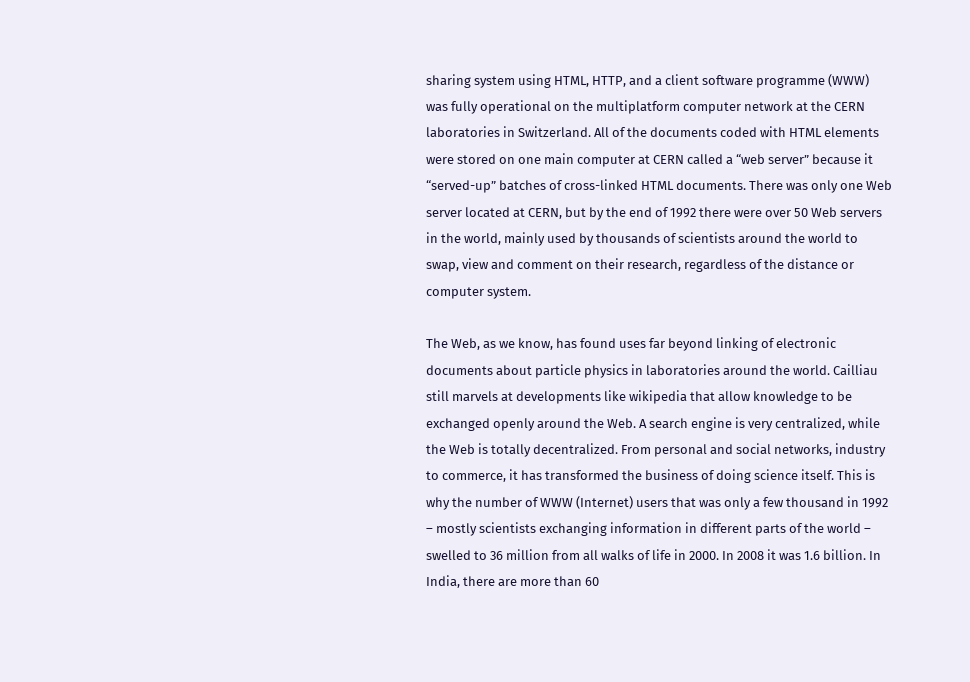sharing system using HTML, HTTP, and a client software programme (WWW) was fully operational on the multiplatform computer network at the CERN laboratories in Switzerland. All of the documents coded with HTML elements were stored on one main computer at CERN called a “web server” because it “served-up” batches of cross-linked HTML documents. There was only one Web server located at CERN, but by the end of 1992 there were over 50 Web servers in the world, mainly used by thousands of scientists around the world to swap, view and comment on their research, regardless of the distance or computer system.

The Web, as we know, has found uses far beyond linking of electronic documents about particle physics in laboratories around the world. Cailliau still marvels at developments like wikipedia that allow knowledge to be exchanged openly around the Web. A search engine is very centralized, while the Web is totally decentralized. From personal and social networks, industry to commerce, it has transformed the business of doing science itself. This is why the number of WWW (Internet) users that was only a few thousand in 1992 – mostly scientists exchanging information in different parts of the world – swelled to 36 million from all walks of life in 2000. In 2008 it was 1.6 billion. In India, there are more than 60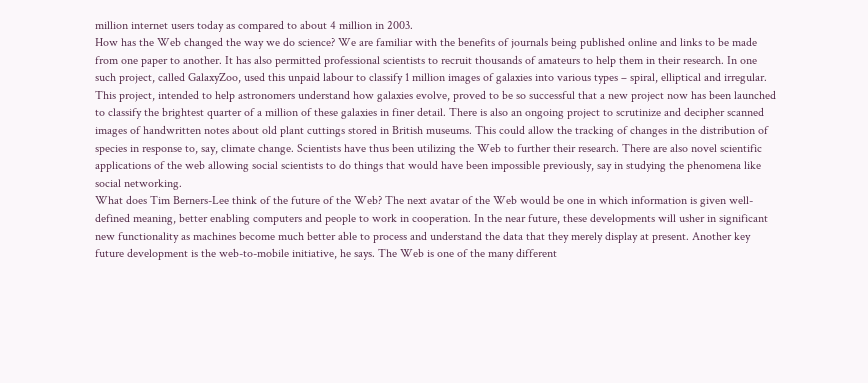million internet users today as compared to about 4 million in 2003.
How has the Web changed the way we do science? We are familiar with the benefits of journals being published online and links to be made from one paper to another. It has also permitted professional scientists to recruit thousands of amateurs to help them in their research. In one such project, called GalaxyZoo, used this unpaid labour to classify 1 million images of galaxies into various types – spiral, elliptical and irregular. This project, intended to help astronomers understand how galaxies evolve, proved to be so successful that a new project now has been launched to classify the brightest quarter of a million of these galaxies in finer detail. There is also an ongoing project to scrutinize and decipher scanned images of handwritten notes about old plant cuttings stored in British museums. This could allow the tracking of changes in the distribution of species in response to, say, climate change. Scientists have thus been utilizing the Web to further their research. There are also novel scientific applications of the web allowing social scientists to do things that would have been impossible previously, say in studying the phenomena like social networking.
What does Tim Berners-Lee think of the future of the Web? The next avatar of the Web would be one in which information is given well-defined meaning, better enabling computers and people to work in cooperation. In the near future, these developments will usher in significant new functionality as machines become much better able to process and understand the data that they merely display at present. Another key future development is the web-to-mobile initiative, he says. The Web is one of the many different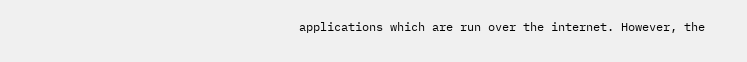applications which are run over the internet. However, the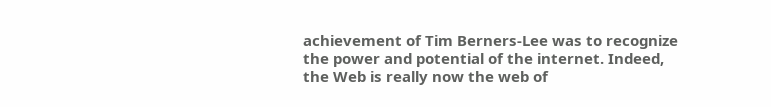achievement of Tim Berners-Lee was to recognize the power and potential of the internet. Indeed, the Web is really now the web of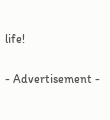life!

- Advertisement -